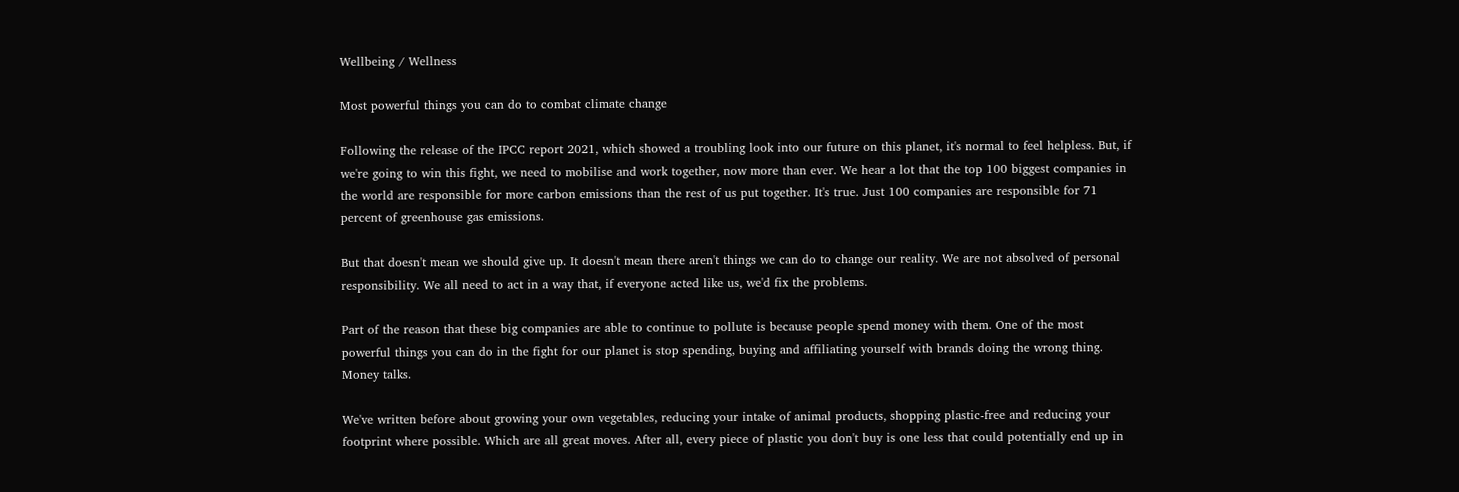Wellbeing / Wellness

Most powerful things you can do to combat climate change

Following the release of the IPCC report 2021, which showed a troubling look into our future on this planet, it's normal to feel helpless. But, if we're going to win this fight, we need to mobilise and work together, now more than ever. We hear a lot that the top 100 biggest companies in the world are responsible for more carbon emissions than the rest of us put together. It's true. Just 100 companies are responsible for 71 percent of greenhouse gas emissions.

But that doesn't mean we should give up. It doesn't mean there aren't things we can do to change our reality. We are not absolved of personal responsibility. We all need to act in a way that, if everyone acted like us, we'd fix the problems.

Part of the reason that these big companies are able to continue to pollute is because people spend money with them. One of the most powerful things you can do in the fight for our planet is stop spending, buying and affiliating yourself with brands doing the wrong thing. Money talks.

We've written before about growing your own vegetables, reducing your intake of animal products, shopping plastic-free and reducing your footprint where possible. Which are all great moves. After all, every piece of plastic you don't buy is one less that could potentially end up in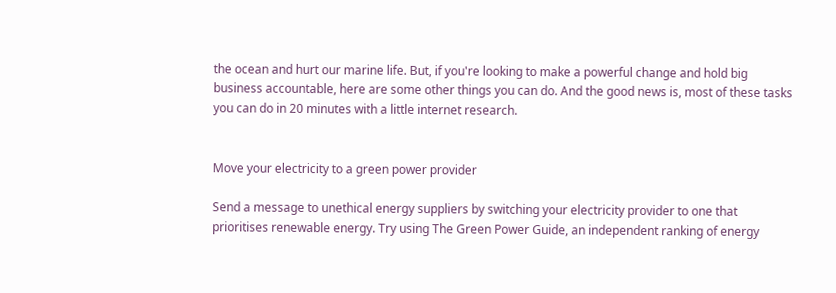the ocean and hurt our marine life. But, if you're looking to make a powerful change and hold big business accountable, here are some other things you can do. And the good news is, most of these tasks you can do in 20 minutes with a little internet research.


Move your electricity to a green power provider

Send a message to unethical energy suppliers by switching your electricity provider to one that prioritises renewable energy. Try using The Green Power Guide, an independent ranking of energy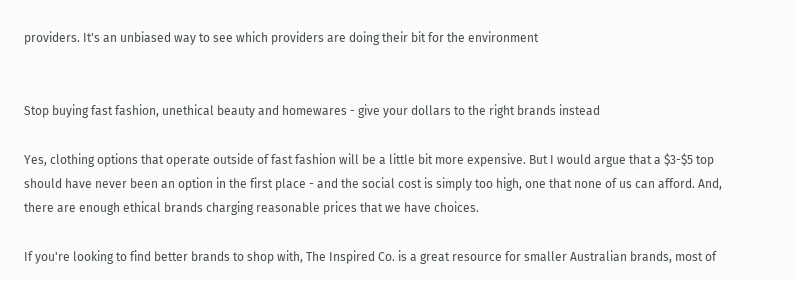providers. It's an unbiased way to see which providers are doing their bit for the environment


Stop buying fast fashion, unethical beauty and homewares - give your dollars to the right brands instead

Yes, clothing options that operate outside of fast fashion will be a little bit more expensive. But I would argue that a $3-$5 top should have never been an option in the first place - and the social cost is simply too high, one that none of us can afford. And, there are enough ethical brands charging reasonable prices that we have choices.

If you're looking to find better brands to shop with, The Inspired Co. is a great resource for smaller Australian brands, most of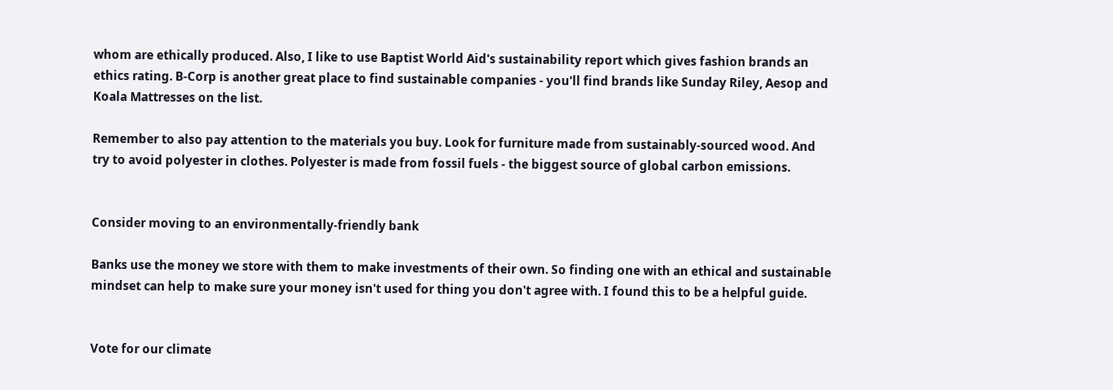whom are ethically produced. Also, I like to use Baptist World Aid's sustainability report which gives fashion brands an ethics rating. B-Corp is another great place to find sustainable companies - you'll find brands like Sunday Riley, Aesop and Koala Mattresses on the list.

Remember to also pay attention to the materials you buy. Look for furniture made from sustainably-sourced wood. And try to avoid polyester in clothes. Polyester is made from fossil fuels - the biggest source of global carbon emissions.


Consider moving to an environmentally-friendly bank

Banks use the money we store with them to make investments of their own. So finding one with an ethical and sustainable mindset can help to make sure your money isn't used for thing you don't agree with. I found this to be a helpful guide.


Vote for our climate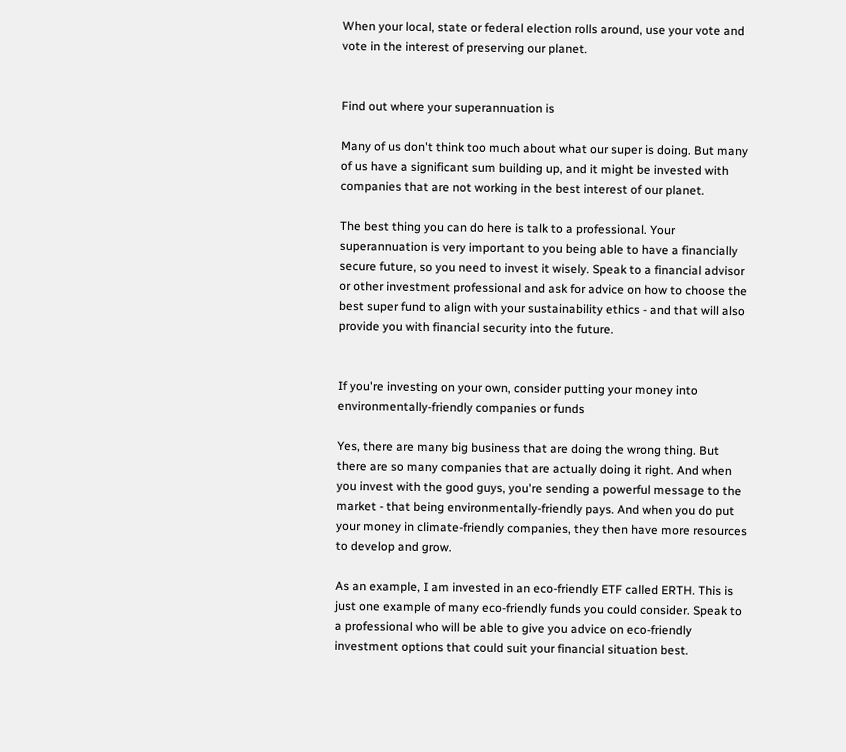When your local, state or federal election rolls around, use your vote and vote in the interest of preserving our planet.


Find out where your superannuation is

Many of us don't think too much about what our super is doing. But many of us have a significant sum building up, and it might be invested with companies that are not working in the best interest of our planet.

The best thing you can do here is talk to a professional. Your superannuation is very important to you being able to have a financially secure future, so you need to invest it wisely. Speak to a financial advisor or other investment professional and ask for advice on how to choose the best super fund to align with your sustainability ethics - and that will also provide you with financial security into the future.


If you're investing on your own, consider putting your money into environmentally-friendly companies or funds

Yes, there are many big business that are doing the wrong thing. But there are so many companies that are actually doing it right. And when you invest with the good guys, you're sending a powerful message to the market - that being environmentally-friendly pays. And when you do put your money in climate-friendly companies, they then have more resources to develop and grow.

As an example, I am invested in an eco-friendly ETF called ERTH. This is just one example of many eco-friendly funds you could consider. Speak to a professional who will be able to give you advice on eco-friendly investment options that could suit your financial situation best.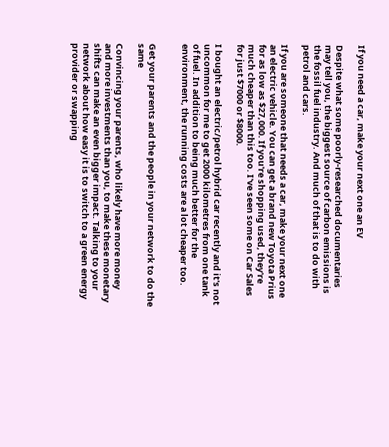If you need a car, make your next one an EV

Despite what some poorly-researched documentaries may tell you, the biggest source of carbon emissions is the fossil fuel industry. And much of that is to do with petrol and cars.

If you are someone that needs a car, make your next one an electric vehicle. You can get a brand new Toyota Prius for as low as $27,000. If you're shopping used, they're much cheaper than this too. I've seen some on Car Sales for just $7000 or $8000.

I bought an electric/petrol hybrid car recently and it's not uncommon for me to get 2000 kilometres from one tank of fuel. In addition to being much better for the environment, the running costs are a lot cheaper too.


Get your parents and the people in your network to do the same

Convincing your parents, who likely have more money and more investments than you, to make these monetary shifts can make an even bigger impact. Talking to your network about how easy it is to switch to a green energy provider or swapping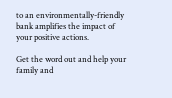to an environmentally-friendly bank amplifies the impact of your positive actions.

Get the word out and help your family and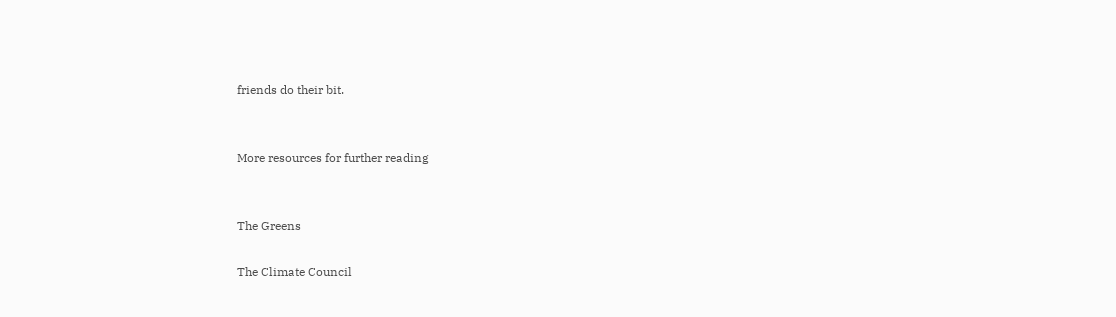friends do their bit.


More resources for further reading


The Greens

The Climate Council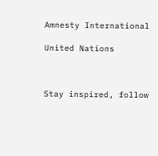Amnesty International

United Nations



Stay inspired, follow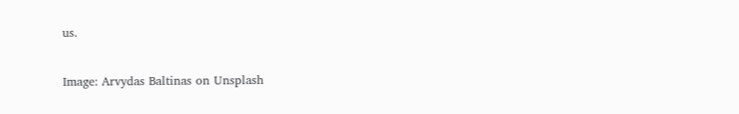us.

Image: Arvydas Baltinas on Unsplash